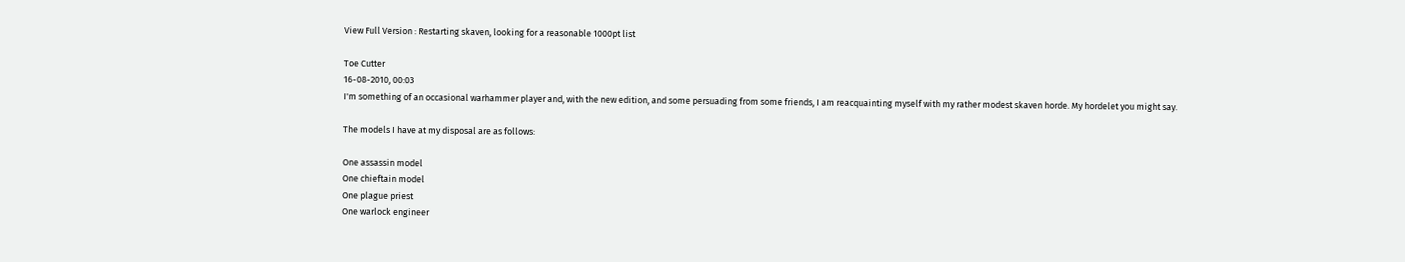View Full Version : Restarting skaven, looking for a reasonable 1000pt list

Toe Cutter
16-08-2010, 00:03
I'm something of an occasional warhammer player and, with the new edition, and some persuading from some friends, I am reacquainting myself with my rather modest skaven horde. My hordelet you might say.

The models I have at my disposal are as follows:

One assassin model
One chieftain model
One plague priest
One warlock engineer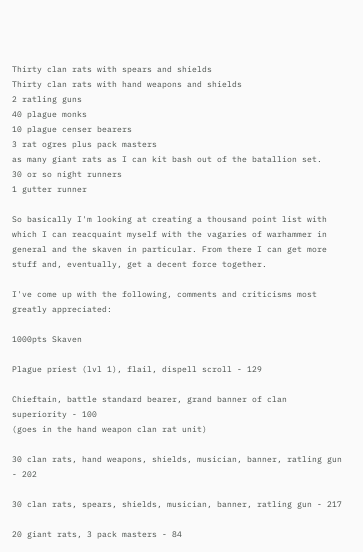Thirty clan rats with spears and shields
Thirty clan rats with hand weapons and shields
2 ratling guns
40 plague monks
10 plague censer bearers
3 rat ogres plus pack masters
as many giant rats as I can kit bash out of the batallion set.
30 or so night runners
1 gutter runner

So basically I'm looking at creating a thousand point list with which I can reacquaint myself with the vagaries of warhammer in general and the skaven in particular. From there I can get more stuff and, eventually, get a decent force together.

I've come up with the following, comments and criticisms most greatly appreciated:

1000pts Skaven

Plague priest (lvl 1), flail, dispell scroll - 129

Chieftain, battle standard bearer, grand banner of clan superiority - 100
(goes in the hand weapon clan rat unit)

30 clan rats, hand weapons, shields, musician, banner, ratling gun - 202

30 clan rats, spears, shields, musician, banner, ratling gun - 217

20 giant rats, 3 pack masters - 84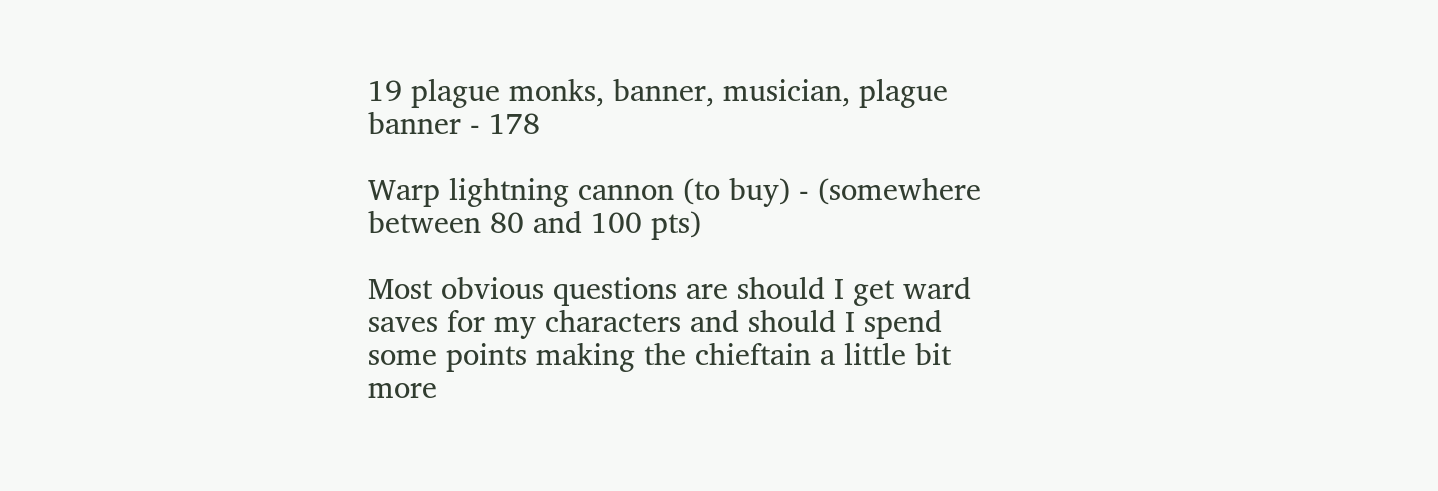19 plague monks, banner, musician, plague banner - 178

Warp lightning cannon (to buy) - (somewhere between 80 and 100 pts)

Most obvious questions are should I get ward saves for my characters and should I spend some points making the chieftain a little bit more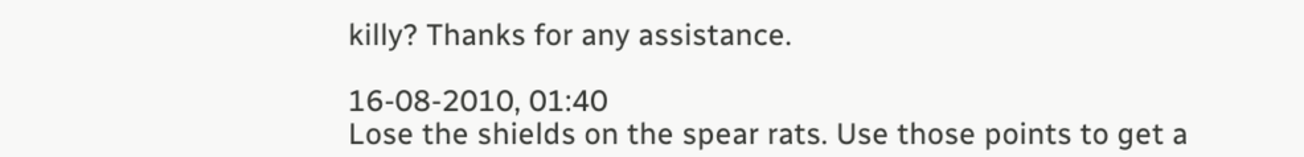killy? Thanks for any assistance.

16-08-2010, 01:40
Lose the shields on the spear rats. Use those points to get a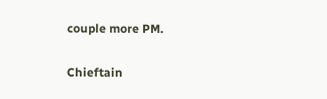couple more PM.

Chieftain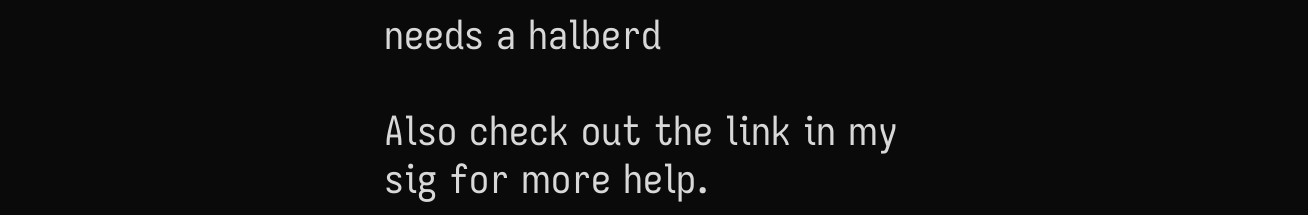needs a halberd

Also check out the link in my sig for more help.